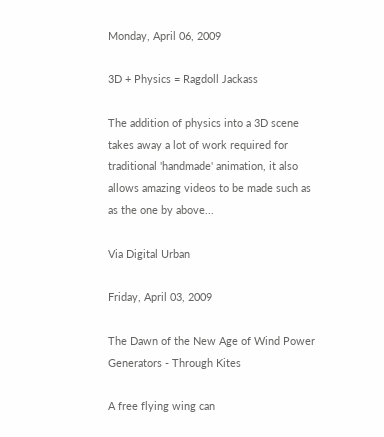Monday, April 06, 2009

3D + Physics = Ragdoll Jackass

The addition of physics into a 3D scene takes away a lot of work required for traditional 'handmade' animation, it also allows amazing videos to be made such as as the one by above...

Via Digital Urban

Friday, April 03, 2009

The Dawn of the New Age of Wind Power Generators - Through Kites

A free flying wing can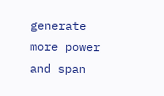generate more power and span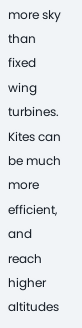more sky than fixed wing turbines. Kites can be much more efficient, and reach higher altitudes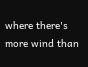where there's more wind than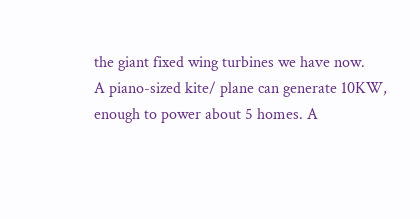the giant fixed wing turbines we have now.
A piano-sized kite/ plane can generate 10KW, enough to power about 5 homes. A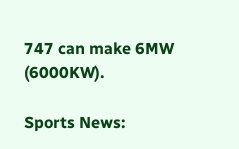747 can make 6MW (6000KW).

Sports News: